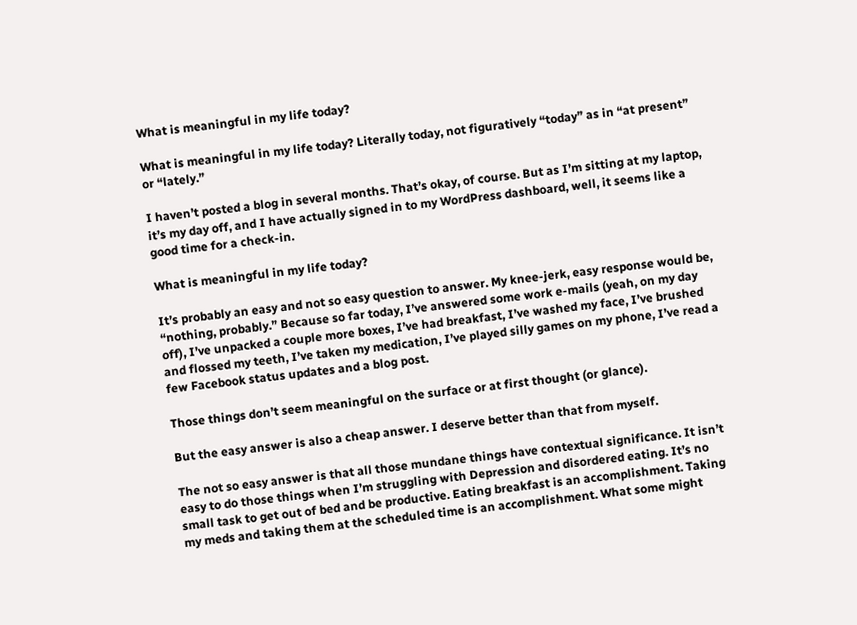What is meaningful in my life today?

What is meaningful in my life today? Literally today, not figuratively “today” as in “at present” or “lately.”

I haven’t posted a blog in several months. That’s okay, of course. But as I’m sitting at my laptop, it’s my day off, and I have actually signed in to my WordPress dashboard, well, it seems like a good time for a check-in.

What is meaningful in my life today?

It’s probably an easy and not so easy question to answer. My knee-jerk, easy response would be, “nothing, probably.” Because so far today, I’ve answered some work e-mails (yeah, on my day off), I’ve unpacked a couple more boxes, I’ve had breakfast, I’ve washed my face, I’ve brushed and flossed my teeth, I’ve taken my medication, I’ve played silly games on my phone, I’ve read a few Facebook status updates and a blog post.

Those things don’t seem meaningful on the surface or at first thought (or glance).

But the easy answer is also a cheap answer. I deserve better than that from myself.

The not so easy answer is that all those mundane things have contextual significance. It isn’t easy to do those things when I’m struggling with Depression and disordered eating. It’s no small task to get out of bed and be productive. Eating breakfast is an accomplishment. Taking my meds and taking them at the scheduled time is an accomplishment. What some might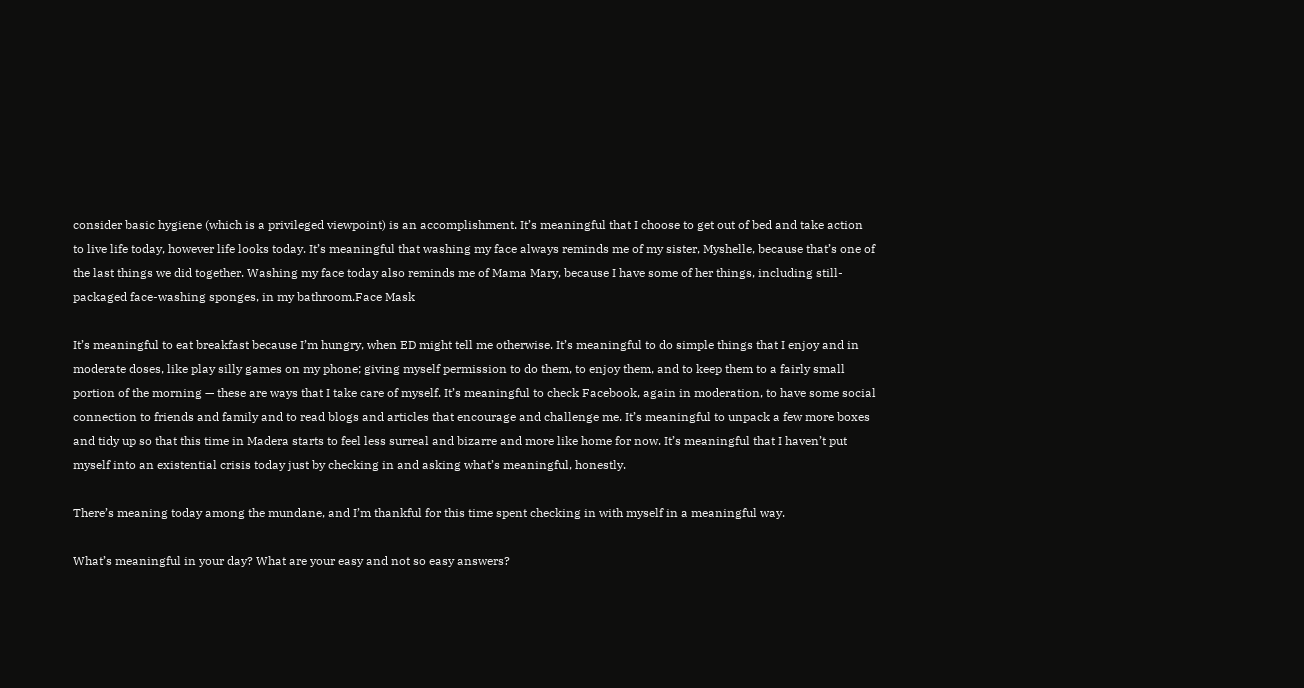consider basic hygiene (which is a privileged viewpoint) is an accomplishment. It’s meaningful that I choose to get out of bed and take action to live life today, however life looks today. It’s meaningful that washing my face always reminds me of my sister, Myshelle, because that’s one of the last things we did together. Washing my face today also reminds me of Mama Mary, because I have some of her things, including still-packaged face-washing sponges, in my bathroom.Face Mask

It’s meaningful to eat breakfast because I’m hungry, when ED might tell me otherwise. It’s meaningful to do simple things that I enjoy and in moderate doses, like play silly games on my phone; giving myself permission to do them, to enjoy them, and to keep them to a fairly small portion of the morning — these are ways that I take care of myself. It’s meaningful to check Facebook, again in moderation, to have some social connection to friends and family and to read blogs and articles that encourage and challenge me. It’s meaningful to unpack a few more boxes and tidy up so that this time in Madera starts to feel less surreal and bizarre and more like home for now. It’s meaningful that I haven’t put myself into an existential crisis today just by checking in and asking what’s meaningful, honestly.

There’s meaning today among the mundane, and I’m thankful for this time spent checking in with myself in a meaningful way.

What’s meaningful in your day? What are your easy and not so easy answers?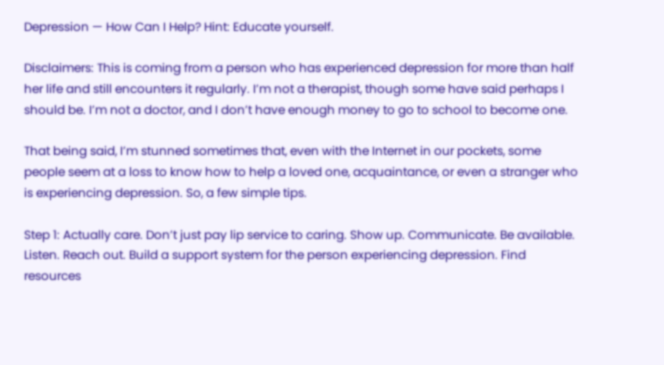Depression — How Can I Help? Hint: Educate yourself.

Disclaimers: This is coming from a person who has experienced depression for more than half her life and still encounters it regularly. I’m not a therapist, though some have said perhaps I should be. I’m not a doctor, and I don’t have enough money to go to school to become one.

That being said, I’m stunned sometimes that, even with the Internet in our pockets, some people seem at a loss to know how to help a loved one, acquaintance, or even a stranger who is experiencing depression. So, a few simple tips.

Step 1: Actually care. Don’t just pay lip service to caring. Show up. Communicate. Be available. Listen. Reach out. Build a support system for the person experiencing depression. Find resources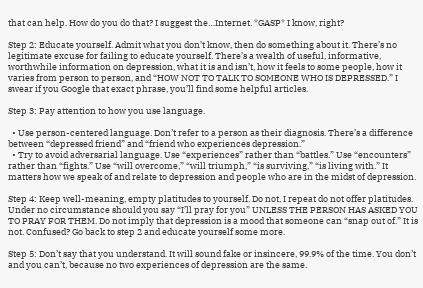that can help. How do you do that? I suggest the…Internet. *GASP* I know, right?

Step 2: Educate yourself. Admit what you don’t know, then do something about it. There’s no legitimate excuse for failing to educate yourself. There’s a wealth of useful, informative, worthwhile information on depression, what it is and isn’t, how it feels to some people, how it varies from person to person, and “HOW NOT TO TALK TO SOMEONE WHO IS DEPRESSED.” I swear if you Google that exact phrase, you’ll find some helpful articles.

Step 3: Pay attention to how you use language.

  • Use person-centered language. Don’t refer to a person as their diagnosis. There’s a difference between “depressed friend” and “friend who experiences depression.”
  • Try to avoid adversarial language. Use “experiences” rather than “battles.” Use “encounters” rather than “fights.” Use “will overcome,” “will triumph,” “is surviving,” “is living with.” It matters how we speak of and relate to depression and people who are in the midst of depression.

Step 4: Keep well-meaning, empty platitudes to yourself. Do not, I repeat do not offer platitudes. Under no circumstance should you say “I’ll pray for you” UNLESS THE PERSON HAS ASKED YOU TO PRAY FOR THEM. Do not imply that depression is a mood that someone can “snap out of.” It is not. Confused? Go back to step 2 and educate yourself some more.

Step 5: Don’t say that you understand. It will sound fake or insincere, 99.9% of the time. You don’t and you can’t, because no two experiences of depression are the same.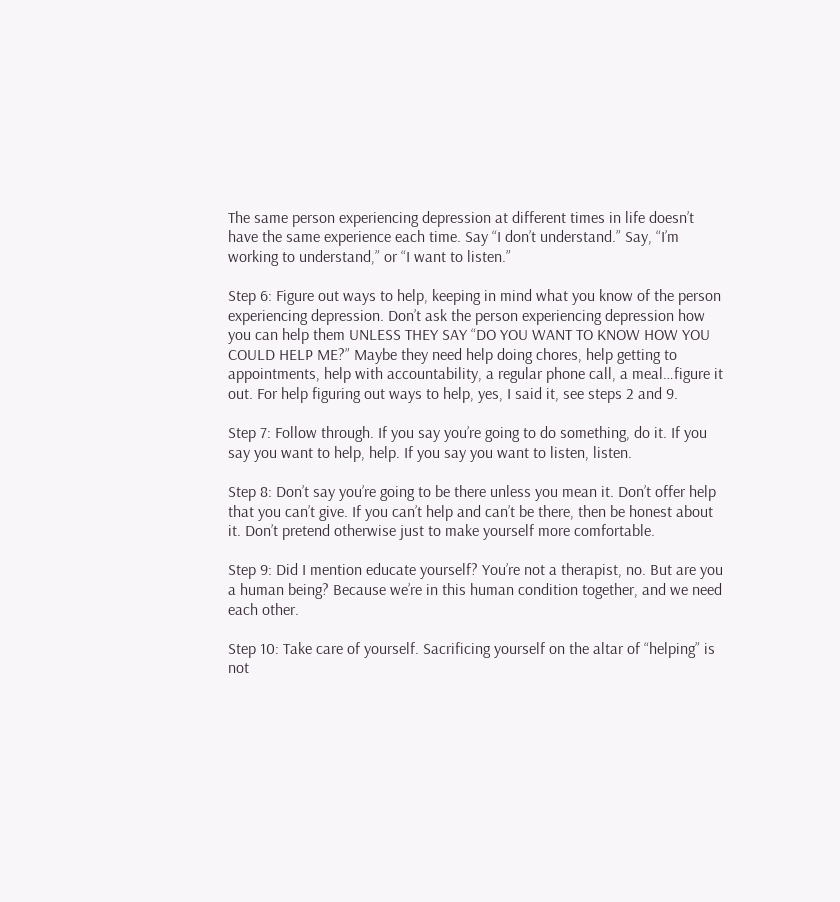The same person experiencing depression at different times in life doesn’t have the same experience each time. Say “I don’t understand.” Say, “I’m working to understand,” or “I want to listen.”

Step 6: Figure out ways to help, keeping in mind what you know of the person experiencing depression. Don’t ask the person experiencing depression how you can help them UNLESS THEY SAY “DO YOU WANT TO KNOW HOW YOU COULD HELP ME?” Maybe they need help doing chores, help getting to appointments, help with accountability, a regular phone call, a meal…figure it out. For help figuring out ways to help, yes, I said it, see steps 2 and 9.

Step 7: Follow through. If you say you’re going to do something, do it. If you say you want to help, help. If you say you want to listen, listen.

Step 8: Don’t say you’re going to be there unless you mean it. Don’t offer help that you can’t give. If you can’t help and can’t be there, then be honest about it. Don’t pretend otherwise just to make yourself more comfortable.

Step 9: Did I mention educate yourself? You’re not a therapist, no. But are you a human being? Because we’re in this human condition together, and we need each other.

Step 10: Take care of yourself. Sacrificing yourself on the altar of “helping” is not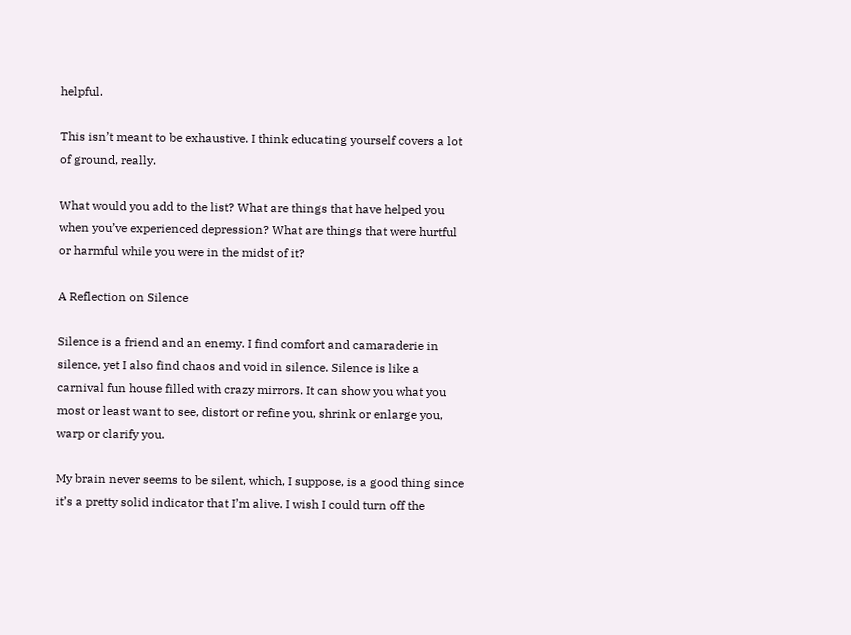helpful.

This isn’t meant to be exhaustive. I think educating yourself covers a lot of ground, really.

What would you add to the list? What are things that have helped you when you’ve experienced depression? What are things that were hurtful or harmful while you were in the midst of it?

A Reflection on Silence

Silence is a friend and an enemy. I find comfort and camaraderie in silence, yet I also find chaos and void in silence. Silence is like a carnival fun house filled with crazy mirrors. It can show you what you most or least want to see, distort or refine you, shrink or enlarge you, warp or clarify you.

My brain never seems to be silent, which, I suppose, is a good thing since it’s a pretty solid indicator that I’m alive. I wish I could turn off the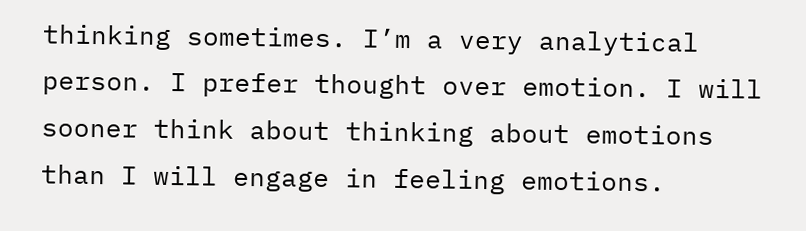thinking sometimes. I’m a very analytical person. I prefer thought over emotion. I will sooner think about thinking about emotions than I will engage in feeling emotions.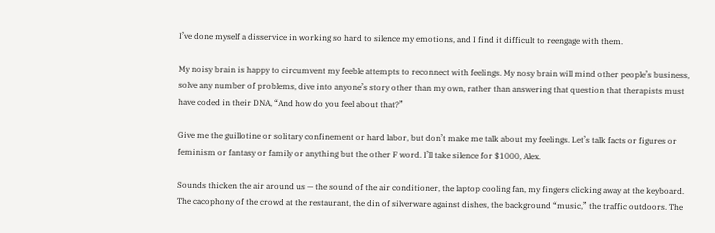I’ve done myself a disservice in working so hard to silence my emotions, and I find it difficult to reengage with them.

My noisy brain is happy to circumvent my feeble attempts to reconnect with feelings. My nosy brain will mind other people’s business, solve any number of problems, dive into anyone’s story other than my own, rather than answering that question that therapists must have coded in their DNA, “And how do you feel about that?”

Give me the guillotine or solitary confinement or hard labor, but don’t make me talk about my feelings. Let’s talk facts or figures or feminism or fantasy or family or anything but the other F word. I’ll take silence for $1000, Alex.

Sounds thicken the air around us — the sound of the air conditioner, the laptop cooling fan, my fingers clicking away at the keyboard. The cacophony of the crowd at the restaurant, the din of silverware against dishes, the background “music,” the traffic outdoors. The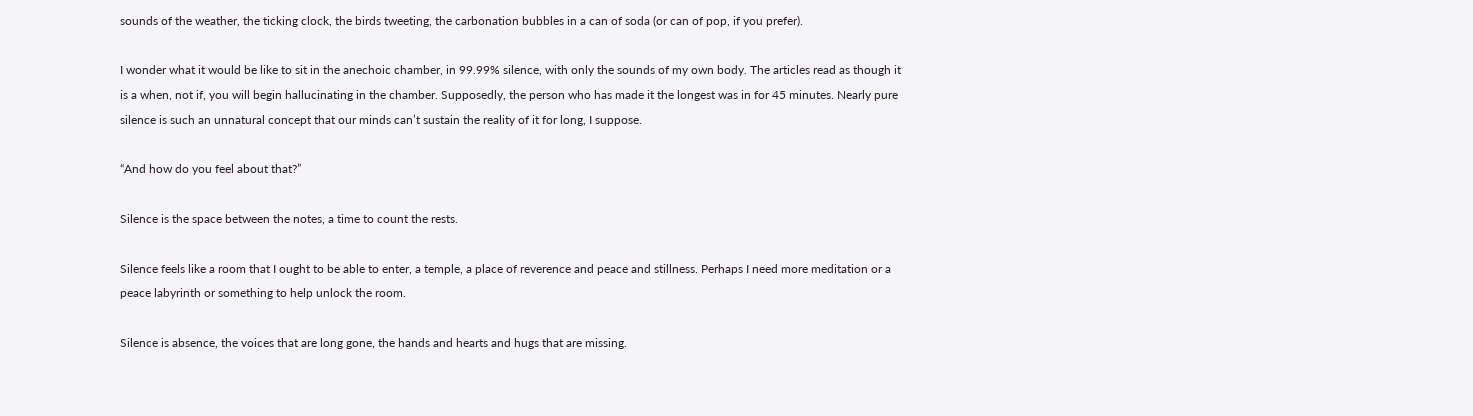sounds of the weather, the ticking clock, the birds tweeting, the carbonation bubbles in a can of soda (or can of pop, if you prefer).

I wonder what it would be like to sit in the anechoic chamber, in 99.99% silence, with only the sounds of my own body. The articles read as though it is a when, not if, you will begin hallucinating in the chamber. Supposedly, the person who has made it the longest was in for 45 minutes. Nearly pure silence is such an unnatural concept that our minds can’t sustain the reality of it for long, I suppose.

“And how do you feel about that?”

Silence is the space between the notes, a time to count the rests.

Silence feels like a room that I ought to be able to enter, a temple, a place of reverence and peace and stillness. Perhaps I need more meditation or a peace labyrinth or something to help unlock the room.

Silence is absence, the voices that are long gone, the hands and hearts and hugs that are missing.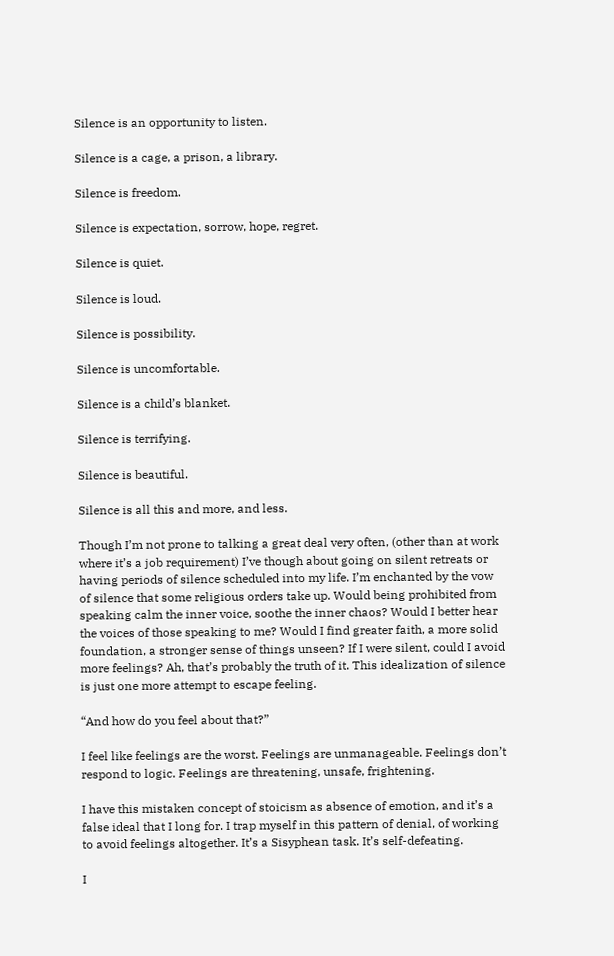Silence is an opportunity to listen.

Silence is a cage, a prison, a library.

Silence is freedom.

Silence is expectation, sorrow, hope, regret.

Silence is quiet.

Silence is loud.

Silence is possibility.

Silence is uncomfortable.

Silence is a child’s blanket.

Silence is terrifying.

Silence is beautiful.

Silence is all this and more, and less.

Though I’m not prone to talking a great deal very often, (other than at work where it’s a job requirement) I’ve though about going on silent retreats or having periods of silence scheduled into my life. I’m enchanted by the vow of silence that some religious orders take up. Would being prohibited from speaking calm the inner voice, soothe the inner chaos? Would I better hear the voices of those speaking to me? Would I find greater faith, a more solid foundation, a stronger sense of things unseen? If I were silent, could I avoid more feelings? Ah, that’s probably the truth of it. This idealization of silence is just one more attempt to escape feeling.

“And how do you feel about that?”

I feel like feelings are the worst. Feelings are unmanageable. Feelings don’t respond to logic. Feelings are threatening, unsafe, frightening.

I have this mistaken concept of stoicism as absence of emotion, and it’s a false ideal that I long for. I trap myself in this pattern of denial, of working to avoid feelings altogether. It’s a Sisyphean task. It’s self-defeating.

I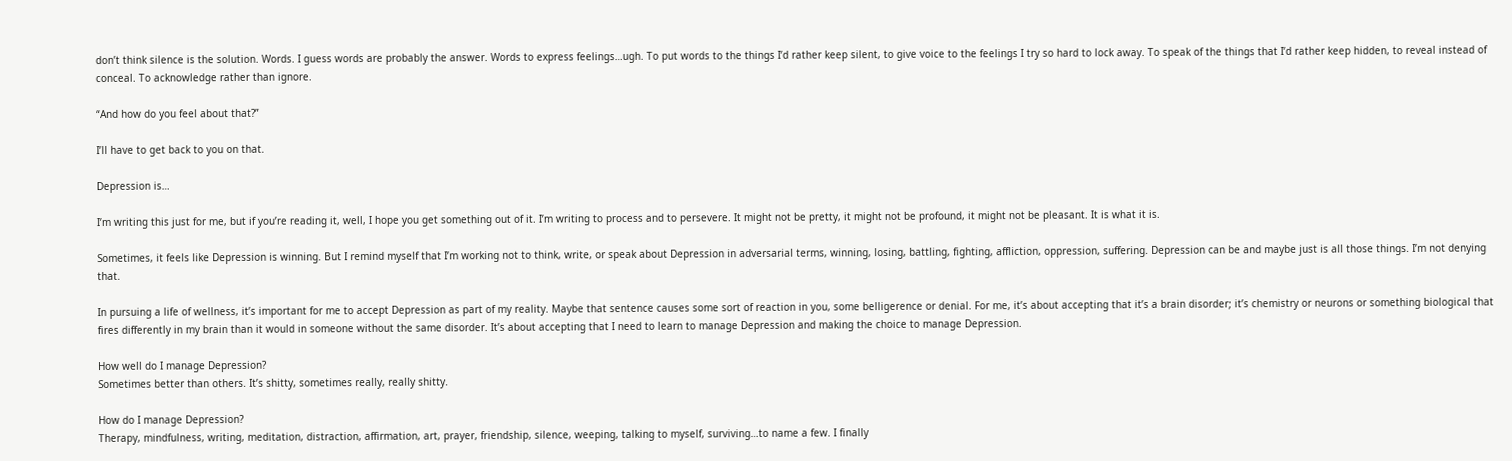don’t think silence is the solution. Words. I guess words are probably the answer. Words to express feelings…ugh. To put words to the things I’d rather keep silent, to give voice to the feelings I try so hard to lock away. To speak of the things that I’d rather keep hidden, to reveal instead of conceal. To acknowledge rather than ignore.

“And how do you feel about that?”

I’ll have to get back to you on that.

Depression is…

I’m writing this just for me, but if you’re reading it, well, I hope you get something out of it. I’m writing to process and to persevere. It might not be pretty, it might not be profound, it might not be pleasant. It is what it is.

Sometimes, it feels like Depression is winning. But I remind myself that I’m working not to think, write, or speak about Depression in adversarial terms, winning, losing, battling, fighting, affliction, oppression, suffering. Depression can be and maybe just is all those things. I’m not denying that.

In pursuing a life of wellness, it’s important for me to accept Depression as part of my reality. Maybe that sentence causes some sort of reaction in you, some belligerence or denial. For me, it’s about accepting that it’s a brain disorder; it’s chemistry or neurons or something biological that fires differently in my brain than it would in someone without the same disorder. It’s about accepting that I need to learn to manage Depression and making the choice to manage Depression.

How well do I manage Depression?
Sometimes better than others. It’s shitty, sometimes really, really shitty.

How do I manage Depression?
Therapy, mindfulness, writing, meditation, distraction, affirmation, art, prayer, friendship, silence, weeping, talking to myself, surviving…to name a few. I finally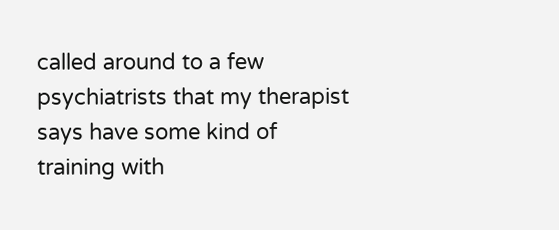called around to a few psychiatrists that my therapist says have some kind of training with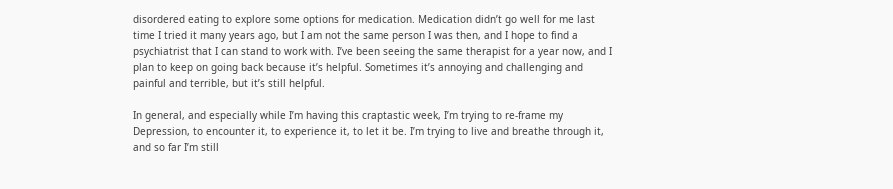disordered eating to explore some options for medication. Medication didn’t go well for me last time I tried it many years ago, but I am not the same person I was then, and I hope to find a psychiatrist that I can stand to work with. I’ve been seeing the same therapist for a year now, and I plan to keep on going back because it’s helpful. Sometimes it’s annoying and challenging and painful and terrible, but it’s still helpful.

In general, and especially while I’m having this craptastic week, I’m trying to re-frame my Depression, to encounter it, to experience it, to let it be. I’m trying to live and breathe through it, and so far I’m still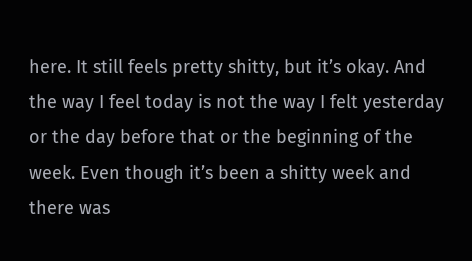here. It still feels pretty shitty, but it’s okay. And the way I feel today is not the way I felt yesterday or the day before that or the beginning of the week. Even though it’s been a shitty week and there was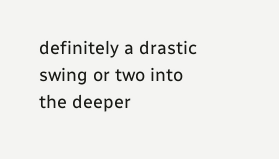definitely a drastic swing or two into the deeper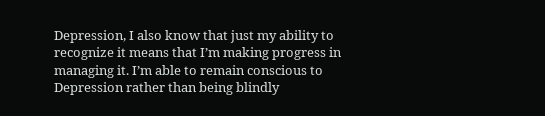Depression, I also know that just my ability to recognize it means that I’m making progress in managing it. I’m able to remain conscious to Depression rather than being blindly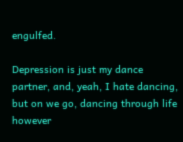engulfed.

Depression is just my dance partner, and, yeah, I hate dancing, but on we go, dancing through life however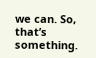we can. So, that’s something.